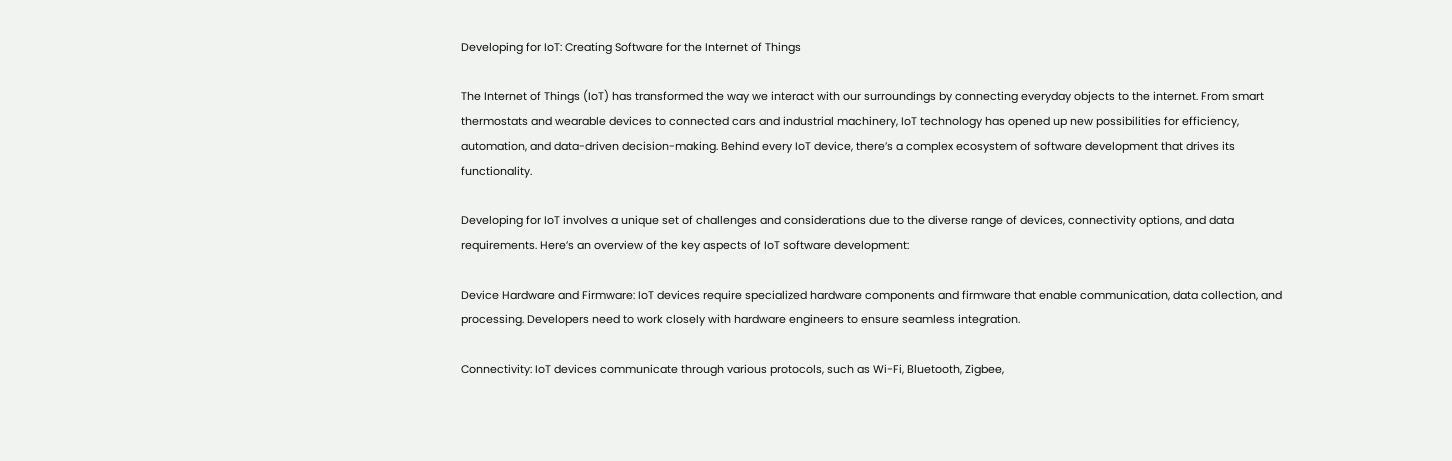Developing for IoT: Creating Software for the Internet of Things

The Internet of Things (IoT) has transformed the way we interact with our surroundings by connecting everyday objects to the internet. From smart thermostats and wearable devices to connected cars and industrial machinery, IoT technology has opened up new possibilities for efficiency, automation, and data-driven decision-making. Behind every IoT device, there’s a complex ecosystem of software development that drives its functionality.

Developing for IoT involves a unique set of challenges and considerations due to the diverse range of devices, connectivity options, and data requirements. Here’s an overview of the key aspects of IoT software development:

Device Hardware and Firmware: IoT devices require specialized hardware components and firmware that enable communication, data collection, and processing. Developers need to work closely with hardware engineers to ensure seamless integration.

Connectivity: IoT devices communicate through various protocols, such as Wi-Fi, Bluetooth, Zigbee,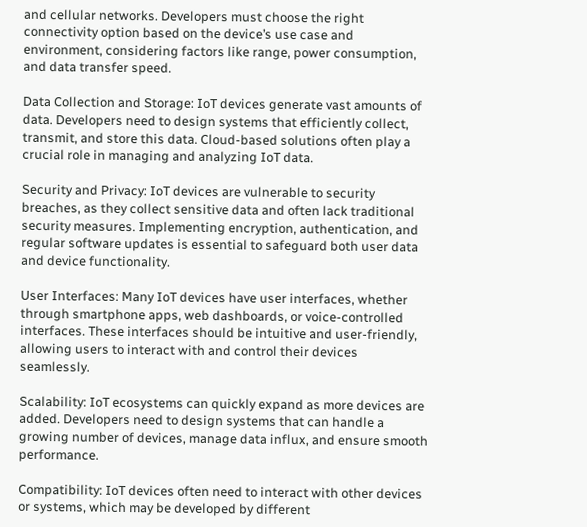and cellular networks. Developers must choose the right connectivity option based on the device’s use case and environment, considering factors like range, power consumption, and data transfer speed.

Data Collection and Storage: IoT devices generate vast amounts of data. Developers need to design systems that efficiently collect, transmit, and store this data. Cloud-based solutions often play a crucial role in managing and analyzing IoT data.

Security and Privacy: IoT devices are vulnerable to security breaches, as they collect sensitive data and often lack traditional security measures. Implementing encryption, authentication, and regular software updates is essential to safeguard both user data and device functionality.

User Interfaces: Many IoT devices have user interfaces, whether through smartphone apps, web dashboards, or voice-controlled interfaces. These interfaces should be intuitive and user-friendly, allowing users to interact with and control their devices seamlessly.

Scalability: IoT ecosystems can quickly expand as more devices are added. Developers need to design systems that can handle a growing number of devices, manage data influx, and ensure smooth performance.

Compatibility: IoT devices often need to interact with other devices or systems, which may be developed by different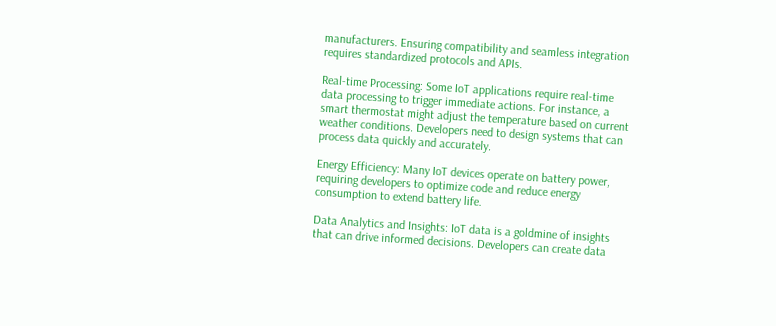manufacturers. Ensuring compatibility and seamless integration requires standardized protocols and APIs.

Real-time Processing: Some IoT applications require real-time data processing to trigger immediate actions. For instance, a smart thermostat might adjust the temperature based on current weather conditions. Developers need to design systems that can process data quickly and accurately.

Energy Efficiency: Many IoT devices operate on battery power, requiring developers to optimize code and reduce energy consumption to extend battery life.

Data Analytics and Insights: IoT data is a goldmine of insights that can drive informed decisions. Developers can create data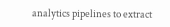analytics pipelines to extract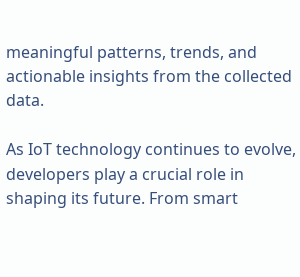meaningful patterns, trends, and actionable insights from the collected data.

As IoT technology continues to evolve, developers play a crucial role in shaping its future. From smart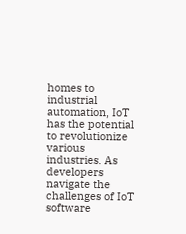homes to industrial automation, IoT has the potential to revolutionize various industries. As developers navigate the challenges of IoT software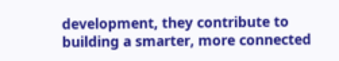development, they contribute to building a smarter, more connected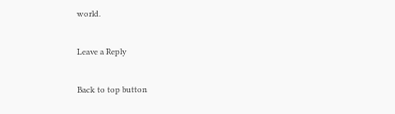world.

Leave a Reply

Back to top button